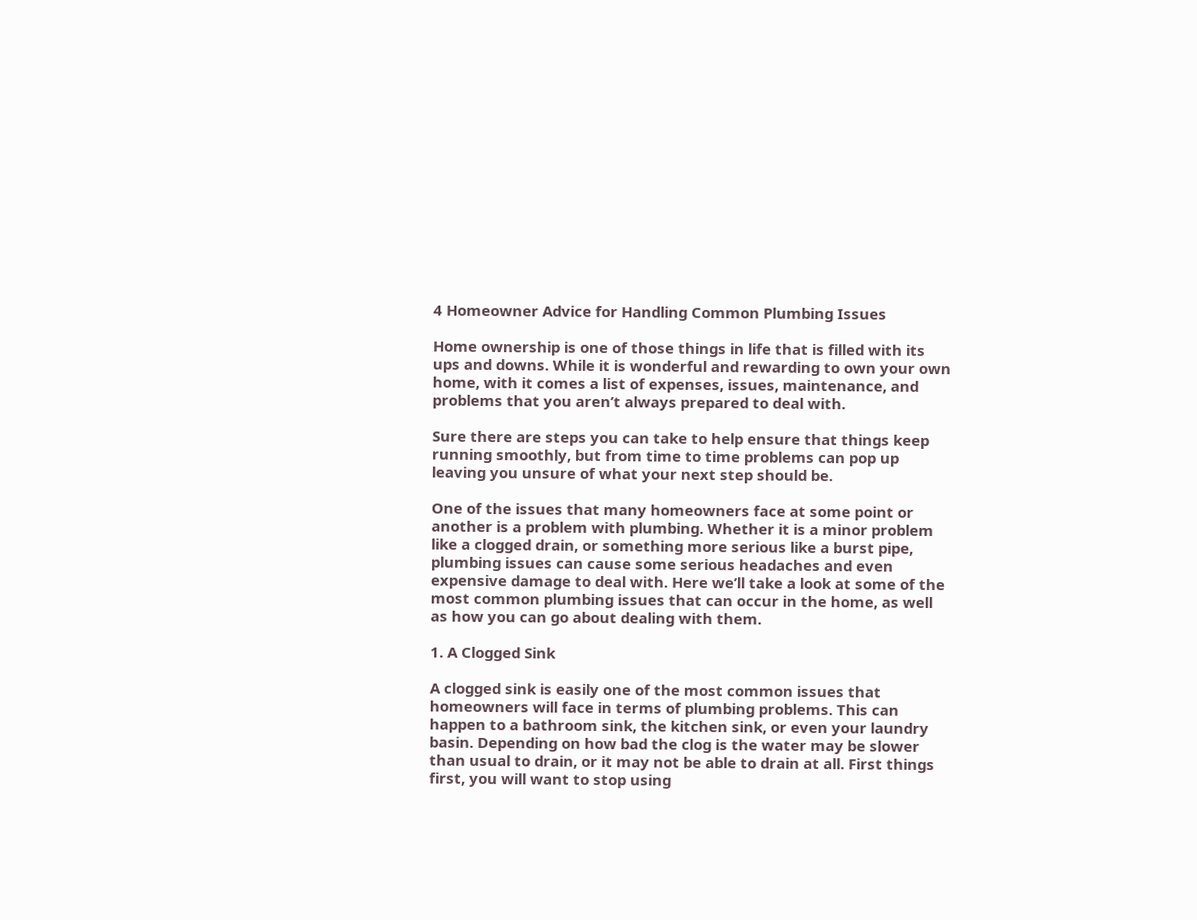4 Homeowner Advice for Handling Common Plumbing Issues

Home ownership is one of those things in life that is filled with its ups and downs. While it is wonderful and rewarding to own your own home, with it comes a list of expenses, issues, maintenance, and problems that you aren’t always prepared to deal with.

Sure there are steps you can take to help ensure that things keep running smoothly, but from time to time problems can pop up leaving you unsure of what your next step should be.

One of the issues that many homeowners face at some point or another is a problem with plumbing. Whether it is a minor problem like a clogged drain, or something more serious like a burst pipe, plumbing issues can cause some serious headaches and even expensive damage to deal with. Here we’ll take a look at some of the most common plumbing issues that can occur in the home, as well as how you can go about dealing with them.

1. A Clogged Sink

A clogged sink is easily one of the most common issues that homeowners will face in terms of plumbing problems. This can happen to a bathroom sink, the kitchen sink, or even your laundry basin. Depending on how bad the clog is the water may be slower than usual to drain, or it may not be able to drain at all. First things first, you will want to stop using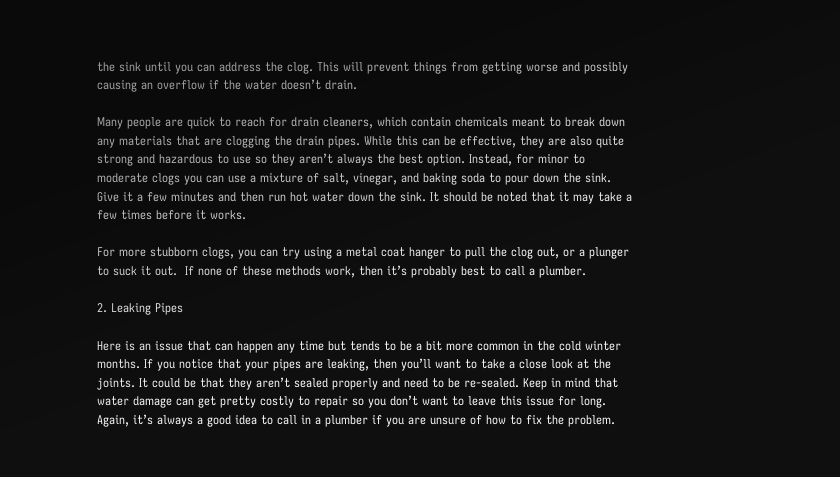the sink until you can address the clog. This will prevent things from getting worse and possibly causing an overflow if the water doesn’t drain.

Many people are quick to reach for drain cleaners, which contain chemicals meant to break down any materials that are clogging the drain pipes. While this can be effective, they are also quite strong and hazardous to use so they aren’t always the best option. Instead, for minor to moderate clogs you can use a mixture of salt, vinegar, and baking soda to pour down the sink. Give it a few minutes and then run hot water down the sink. It should be noted that it may take a few times before it works.

For more stubborn clogs, you can try using a metal coat hanger to pull the clog out, or a plunger to suck it out.  If none of these methods work, then it’s probably best to call a plumber.

2. Leaking Pipes

Here is an issue that can happen any time but tends to be a bit more common in the cold winter months. If you notice that your pipes are leaking, then you’ll want to take a close look at the joints. It could be that they aren’t sealed properly and need to be re-sealed. Keep in mind that water damage can get pretty costly to repair so you don’t want to leave this issue for long. Again, it’s always a good idea to call in a plumber if you are unsure of how to fix the problem.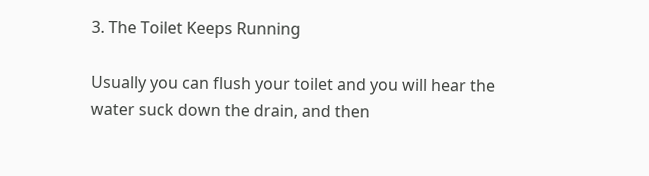3. The Toilet Keeps Running

Usually you can flush your toilet and you will hear the water suck down the drain, and then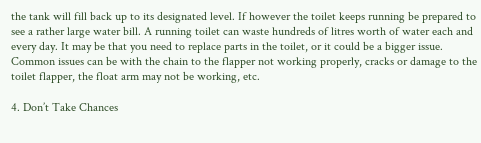the tank will fill back up to its designated level. If however the toilet keeps running be prepared to see a rather large water bill. A running toilet can waste hundreds of litres worth of water each and every day. It may be that you need to replace parts in the toilet, or it could be a bigger issue. Common issues can be with the chain to the flapper not working properly, cracks or damage to the toilet flapper, the float arm may not be working, etc.

4. Don’t Take Chances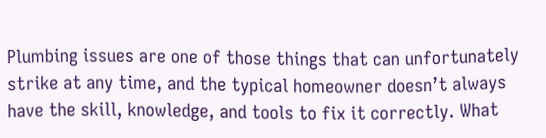Plumbing issues are one of those things that can unfortunately strike at any time, and the typical homeowner doesn’t always have the skill, knowledge, and tools to fix it correctly. What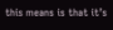this means is that it’s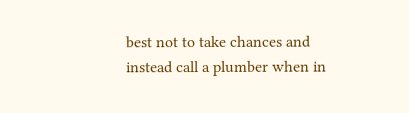best not to take chances and instead call a plumber when in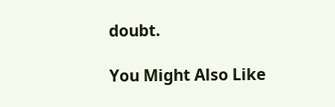doubt.

You Might Also Like